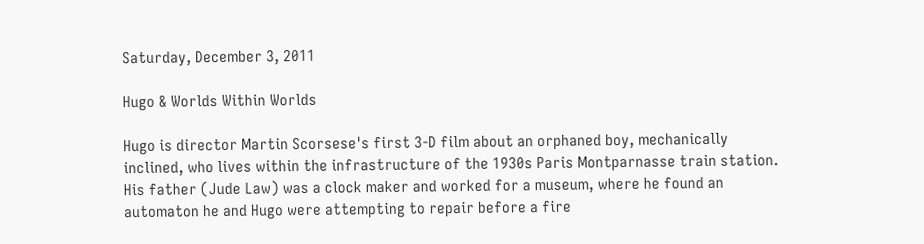Saturday, December 3, 2011

Hugo & Worlds Within Worlds

Hugo is director Martin Scorsese's first 3-D film about an orphaned boy, mechanically inclined, who lives within the infrastructure of the 1930s Paris Montparnasse train station. His father (Jude Law) was a clock maker and worked for a museum, where he found an automaton he and Hugo were attempting to repair before a fire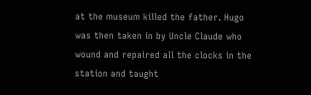at the museum killed the father. Hugo was then taken in by Uncle Claude who wound and repaired all the clocks in the station and taught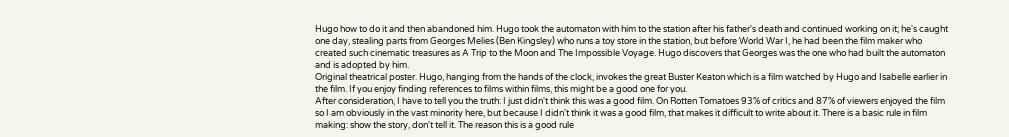Hugo how to do it and then abandoned him. Hugo took the automaton with him to the station after his father's death and continued working on it; he's caught one day, stealing parts from Georges Melies (Ben Kingsley) who runs a toy store in the station, but before World War I, he had been the film maker who created such cinematic treasures as A Trip to the Moon and The Impossible Voyage. Hugo discovers that Georges was the one who had built the automaton and is adopted by him.
Original theatrical poster. Hugo, hanging from the hands of the clock, invokes the great Buster Keaton which is a film watched by Hugo and Isabelle earlier in the film. If you enjoy finding references to films within films, this might be a good one for you.
After consideration, I have to tell you the truth: I just didn't think this was a good film. On Rotten Tomatoes 93% of critics and 87% of viewers enjoyed the film so I am obviously in the vast minority here, but because I didn't think it was a good film, that makes it difficult to write about it. There is a basic rule in film making: show the story, don't tell it. The reason this is a good rule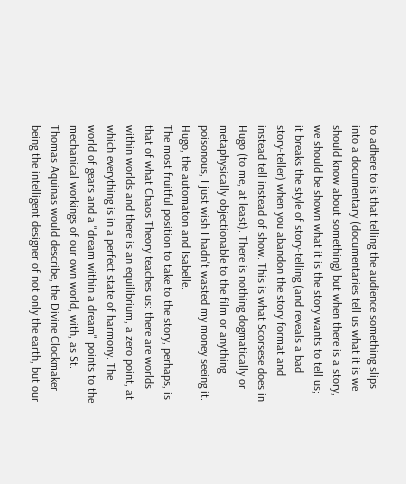to adhere to is that telling the audience something slips into a documentary (documentaries tell us what it is we should know about something) but when there is a story, we should be shown what it is the story wants to tell us; it breaks the style of story-telling (and reveals a bad story-teller) when you abandon the story format and instead tell instead of show. This is what Scorsese does in Hugo (to me, at least). There is nothing dogmatically or metaphysically objectionable to the film or anything poisonous, I just wish I hadn't wasted my money seeing it.
Hugo, the automaton and Isabelle.
The most fruitful position to take to the story, perhaps, is that of what Chaos Theory teaches us: there are worlds within worlds and there is an equilibrium, a zero point, at which everything is in a perfect state of harmony. The world of gears and a "dream within a dream" points to the mechanical workings of our own world, with, as St. Thomas Aquinas would describe, the Divine Clockmaker being the intelligent designer of not only the earth, but our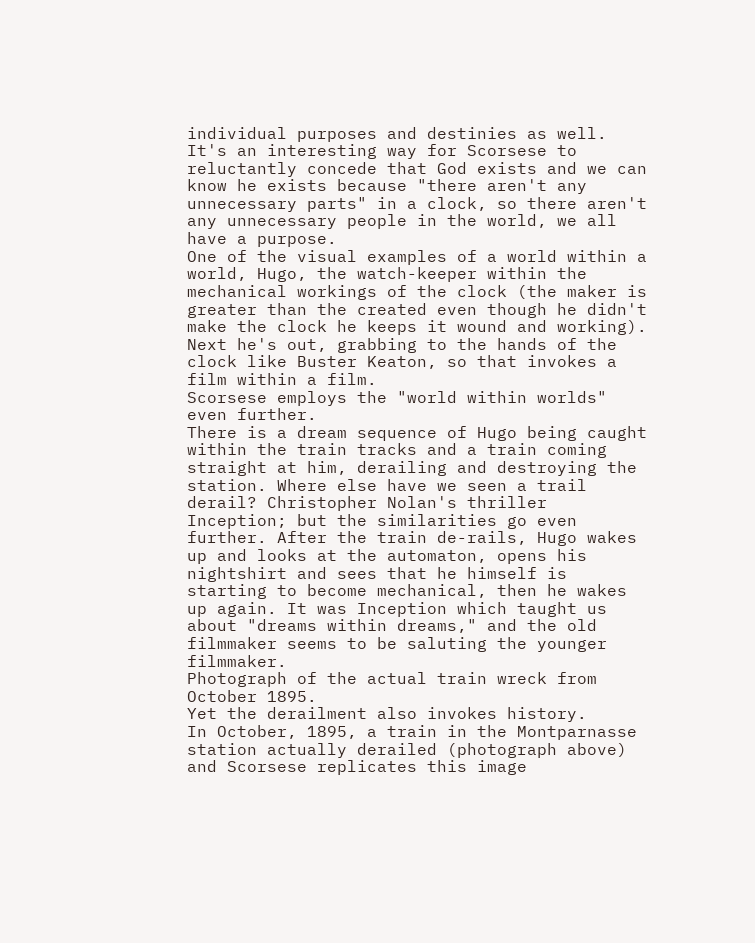individual purposes and destinies as well. It's an interesting way for Scorsese to reluctantly concede that God exists and we can know he exists because "there aren't any unnecessary parts" in a clock, so there aren't any unnecessary people in the world, we all have a purpose.
One of the visual examples of a world within a world, Hugo, the watch-keeper within the mechanical workings of the clock (the maker is greater than the created even though he didn't make the clock he keeps it wound and working). Next he's out, grabbing to the hands of the clock like Buster Keaton, so that invokes a film within a film.
Scorsese employs the "world within worlds" even further.
There is a dream sequence of Hugo being caught within the train tracks and a train coming straight at him, derailing and destroying the station. Where else have we seen a trail derail? Christopher Nolan's thriller Inception; but the similarities go even further. After the train de-rails, Hugo wakes up and looks at the automaton, opens his nightshirt and sees that he himself is starting to become mechanical, then he wakes up again. It was Inception which taught us about "dreams within dreams," and the old filmmaker seems to be saluting the younger filmmaker.
Photograph of the actual train wreck from October 1895.
Yet the derailment also invokes history.
In October, 1895, a train in the Montparnasse station actually derailed (photograph above) and Scorsese replicates this image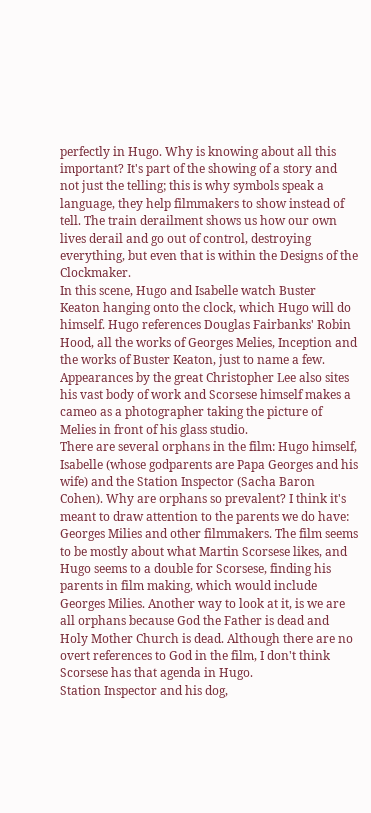perfectly in Hugo. Why is knowing about all this important? It's part of the showing of a story and not just the telling; this is why symbols speak a language, they help filmmakers to show instead of tell. The train derailment shows us how our own lives derail and go out of control, destroying everything, but even that is within the Designs of the Clockmaker.
In this scene, Hugo and Isabelle watch Buster Keaton hanging onto the clock, which Hugo will do himself. Hugo references Douglas Fairbanks' Robin Hood, all the works of Georges Melies, Inception and the works of Buster Keaton, just to name a few. Appearances by the great Christopher Lee also sites his vast body of work and Scorsese himself makes a cameo as a photographer taking the picture of Melies in front of his glass studio.
There are several orphans in the film: Hugo himself, Isabelle (whose godparents are Papa Georges and his wife) and the Station Inspector (Sacha Baron Cohen). Why are orphans so prevalent? I think it's meant to draw attention to the parents we do have: Georges Milies and other filmmakers. The film seems to be mostly about what Martin Scorsese likes, and Hugo seems to a double for Scorsese, finding his parents in film making, which would include Georges Milies. Another way to look at it, is we are all orphans because God the Father is dead and Holy Mother Church is dead. Although there are no overt references to God in the film, I don't think Scorsese has that agenda in Hugo.
Station Inspector and his dog,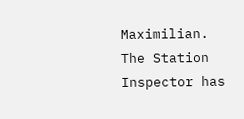Maximilian.
The Station Inspector has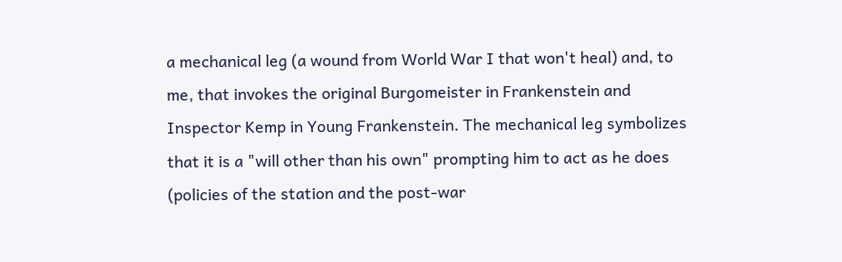a mechanical leg (a wound from World War I that won't heal) and, to me, that invokes the original Burgomeister in Frankenstein and Inspector Kemp in Young Frankenstein. The mechanical leg symbolizes that it is a "will other than his own" prompting him to act as he does (policies of the station and the post-war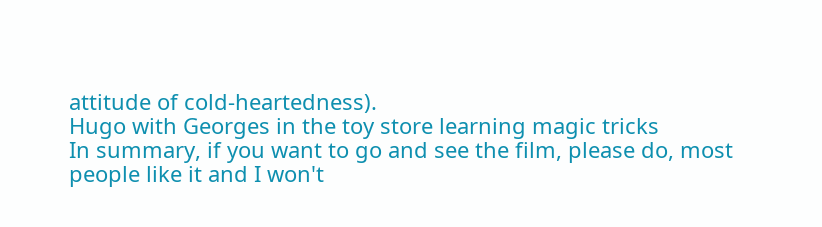attitude of cold-heartedness).
Hugo with Georges in the toy store learning magic tricks
In summary, if you want to go and see the film, please do, most people like it and I won't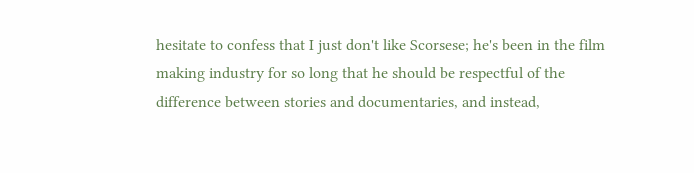hesitate to confess that I just don't like Scorsese; he's been in the film making industry for so long that he should be respectful of the difference between stories and documentaries, and instead,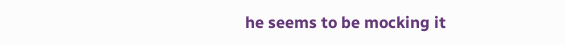he seems to be mocking it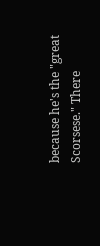because he's the "great Scorsese." There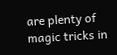are plenty of magic tricks in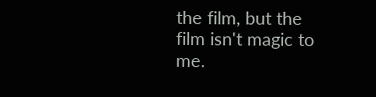the film, but the film isn't magic to me.